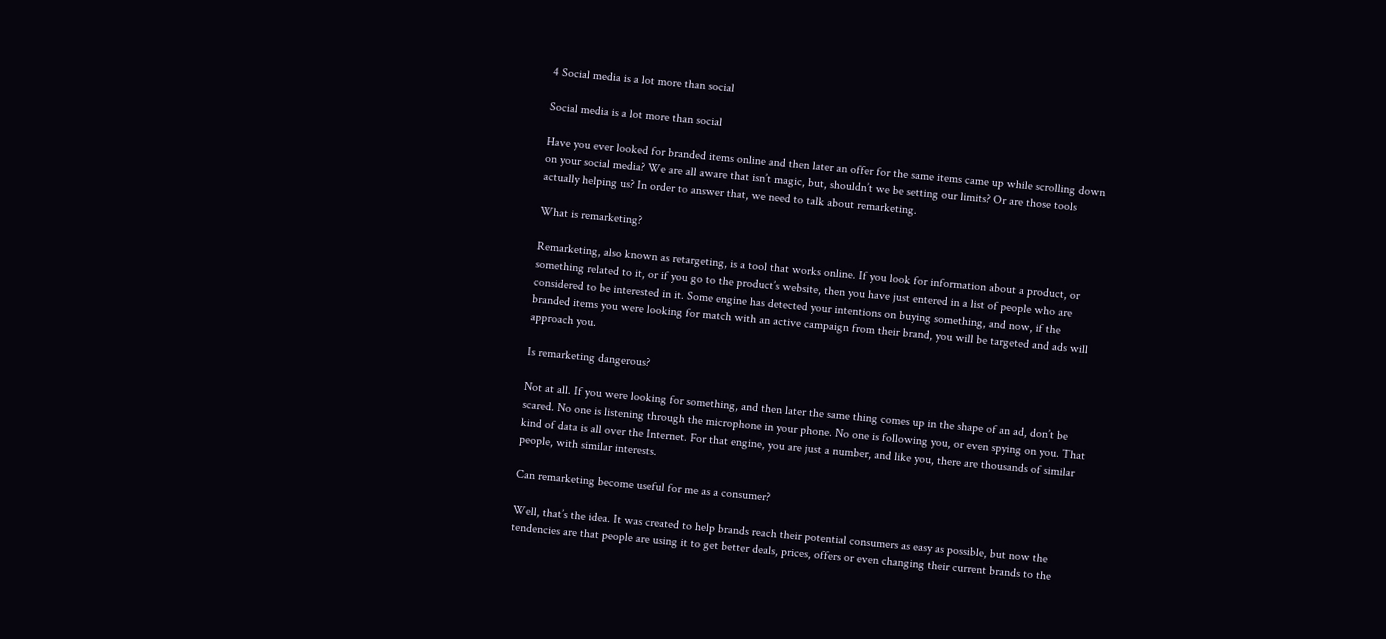4 Social media is a lot more than social

Social media is a lot more than social

Have you ever looked for branded items online and then later an offer for the same items came up while scrolling down on your social media? We are all aware that isn’t magic, but, shouldn’t we be setting our limits? Or are those tools actually helping us? In order to answer that, we need to talk about remarketing.

What is remarketing?

Remarketing, also known as retargeting, is a tool that works online. If you look for information about a product, or something related to it, or if you go to the product’s website, then you have just entered in a list of people who are considered to be interested in it. Some engine has detected your intentions on buying something, and now, if the branded items you were looking for match with an active campaign from their brand, you will be targeted and ads will approach you.

Is remarketing dangerous?

Not at all. If you were looking for something, and then later the same thing comes up in the shape of an ad, don’t be scared. No one is listening through the microphone in your phone. No one is following you, or even spying on you. That kind of data is all over the Internet. For that engine, you are just a number, and like you, there are thousands of similar people, with similar interests.

Can remarketing become useful for me as a consumer?

Well, that’s the idea. It was created to help brands reach their potential consumers as easy as possible, but now the tendencies are that people are using it to get better deals, prices, offers or even changing their current brands to the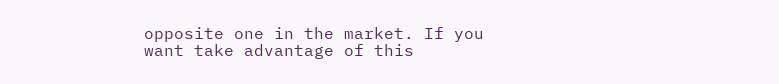opposite one in the market. If you want take advantage of this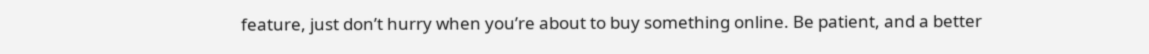feature, just don’t hurry when you’re about to buy something online. Be patient, and a better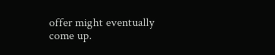offer might eventually come up.